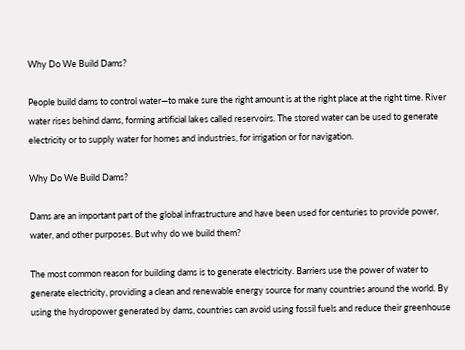Why Do We Build Dams?

People build dams to control water—to make sure the right amount is at the right place at the right time. River water rises behind dams, forming artificial lakes called reservoirs. The stored water can be used to generate electricity or to supply water for homes and industries, for irrigation or for navigation.

Why Do We Build Dams?

Dams are an important part of the global infrastructure and have been used for centuries to provide power, water, and other purposes. But why do we build them?

The most common reason for building dams is to generate electricity. Barriers use the power of water to generate electricity, providing a clean and renewable energy source for many countries around the world. By using the hydropower generated by dams, countries can avoid using fossil fuels and reduce their greenhouse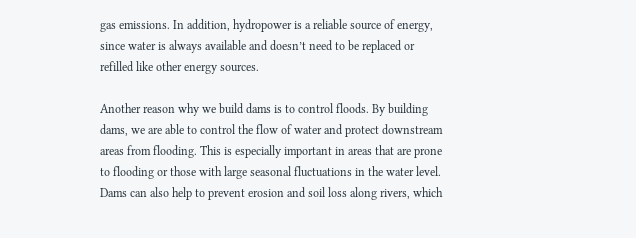gas emissions. In addition, hydropower is a reliable source of energy, since water is always available and doesn’t need to be replaced or refilled like other energy sources.

Another reason why we build dams is to control floods. By building dams, we are able to control the flow of water and protect downstream areas from flooding. This is especially important in areas that are prone to flooding or those with large seasonal fluctuations in the water level. Dams can also help to prevent erosion and soil loss along rivers, which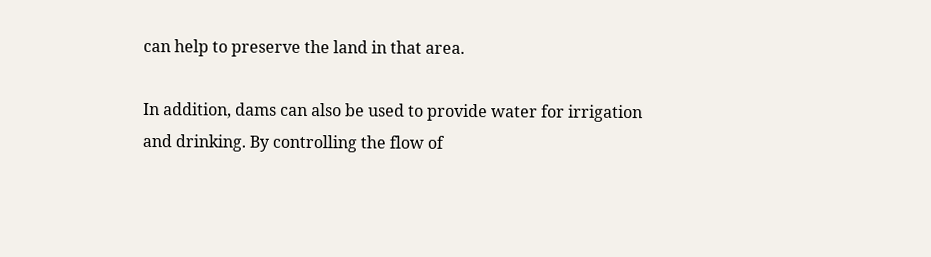can help to preserve the land in that area.

In addition, dams can also be used to provide water for irrigation and drinking. By controlling the flow of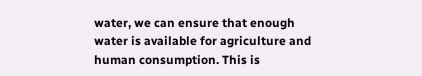water, we can ensure that enough water is available for agriculture and human consumption. This is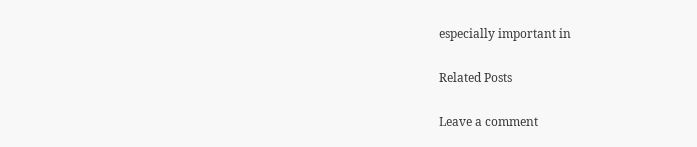especially important in

Related Posts

Leave a comment